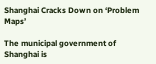Shanghai Cracks Down on ‘Problem Maps’

The municipal government of Shanghai is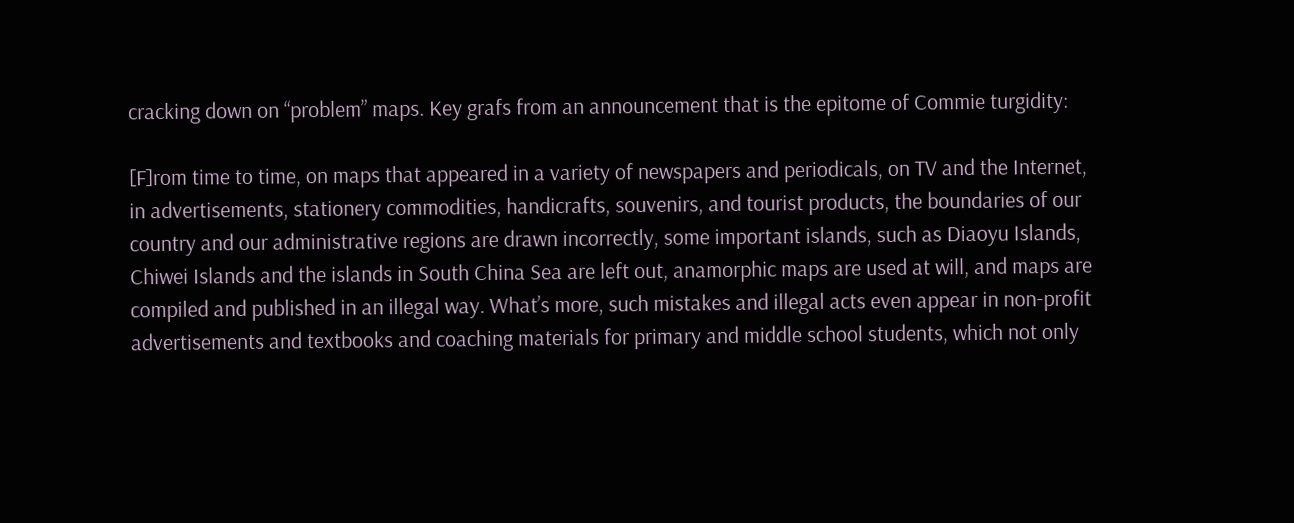cracking down on “problem” maps. Key grafs from an announcement that is the epitome of Commie turgidity:

[F]rom time to time, on maps that appeared in a variety of newspapers and periodicals, on TV and the Internet, in advertisements, stationery commodities, handicrafts, souvenirs, and tourist products, the boundaries of our country and our administrative regions are drawn incorrectly, some important islands, such as Diaoyu Islands, Chiwei Islands and the islands in South China Sea are left out, anamorphic maps are used at will, and maps are compiled and published in an illegal way. What’s more, such mistakes and illegal acts even appear in non-profit advertisements and textbooks and coaching materials for primary and middle school students, which not only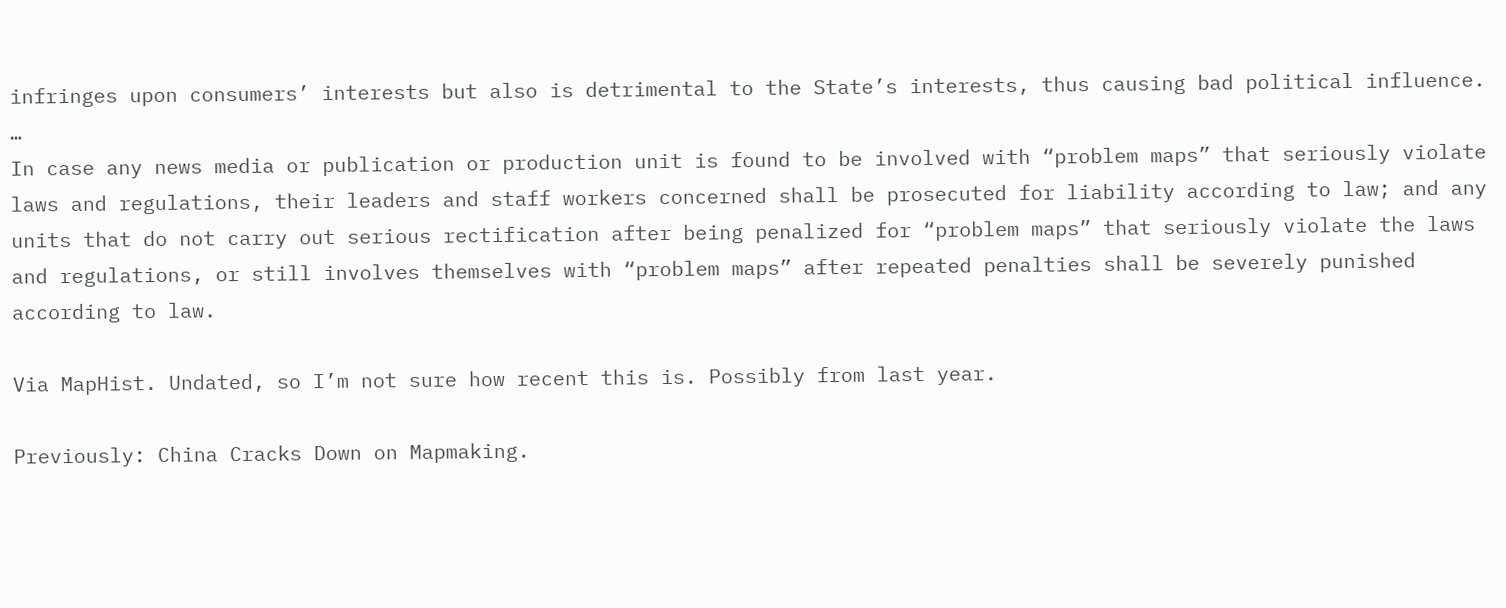infringes upon consumers’ interests but also is detrimental to the State’s interests, thus causing bad political influence. …
In case any news media or publication or production unit is found to be involved with “problem maps” that seriously violate laws and regulations, their leaders and staff workers concerned shall be prosecuted for liability according to law; and any units that do not carry out serious rectification after being penalized for “problem maps” that seriously violate the laws and regulations, or still involves themselves with “problem maps” after repeated penalties shall be severely punished according to law.

Via MapHist. Undated, so I’m not sure how recent this is. Possibly from last year.

Previously: China Cracks Down on Mapmaking.